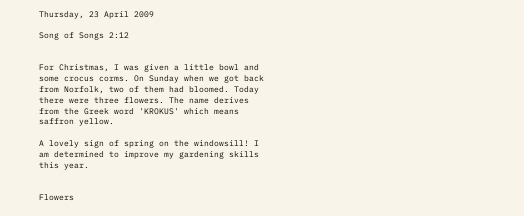Thursday, 23 April 2009

Song of Songs 2:12


For Christmas, I was given a little bowl and some crocus corms. On Sunday when we got back from Norfolk, two of them had bloomed. Today there were three flowers. The name derives from the Greek word 'KROKUS' which means saffron yellow.

A lovely sign of spring on the windowsill! I am determined to improve my gardening skills this year.


Flowers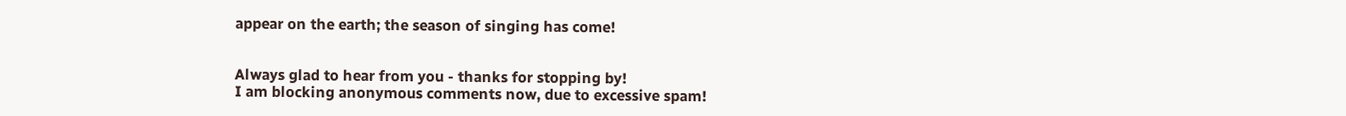appear on the earth; the season of singing has come!


Always glad to hear from you - thanks for stopping by!
I am blocking anonymous comments now, due to excessive spam!